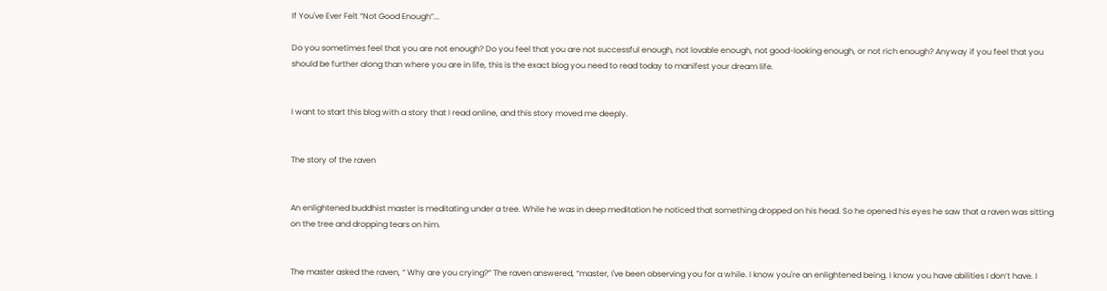If You've Ever Felt “Not Good Enough”...

Do you sometimes feel that you are not enough? Do you feel that you are not successful enough, not lovable enough, not good-looking enough, or not rich enough? Anyway if you feel that you should be further along than where you are in life, this is the exact blog you need to read today to manifest your dream life.


I want to start this blog with a story that I read online, and this story moved me deeply.


The story of the raven


An enlightened buddhist master is meditating under a tree. While he was in deep meditation he noticed that something dropped on his head. So he opened his eyes he saw that a raven was sitting on the tree and dropping tears on him.


The master asked the raven, “ Why are you crying?” The raven answered, “master, I've been observing you for a while. I know you're an enlightened being. I know you have abilities I don’t have. I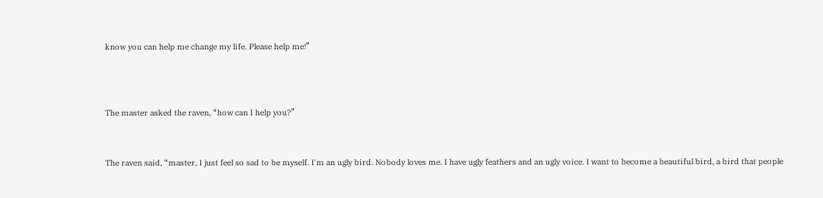know you can help me change my life. Please help me!”



The master asked the raven, “how can I help you?”


The raven said, “master, I just feel so sad to be myself. I'm an ugly bird. Nobody loves me. I have ugly feathers and an ugly voice. I want to become a beautiful bird, a bird that people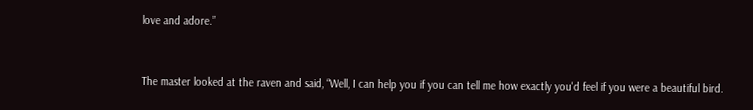love and adore.”


The master looked at the raven and said, “Well, I can help you if you can tell me how exactly you'd feel if you were a beautiful bird.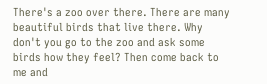There's a zoo over there. There are many beautiful birds that live there. Why don't you go to the zoo and ask some birds how they feel? Then come back to me and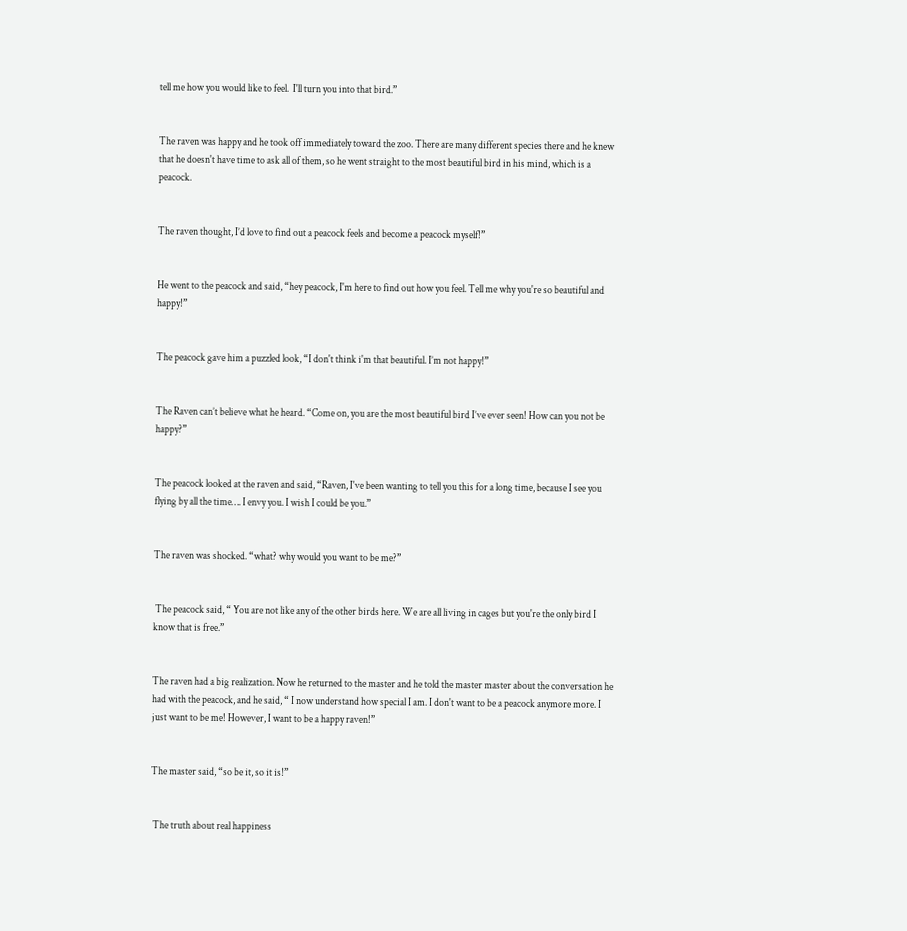tell me how you would like to feel.  I'll turn you into that bird.”


The raven was happy and he took off immediately toward the zoo. There are many different species there and he knew that he doesn't have time to ask all of them, so he went straight to the most beautiful bird in his mind, which is a peacock.


The raven thought, I’d love to find out a peacock feels and become a peacock myself!”


He went to the peacock and said, “hey peacock, I'm here to find out how you feel. Tell me why you're so beautiful and happy!”


The peacock gave him a puzzled look, “I don't think i'm that beautiful. I’m not happy!”


The Raven can’t believe what he heard. “Come on, you are the most beautiful bird I’ve ever seen! How can you not be happy?”


The peacock looked at the raven and said, “Raven, I've been wanting to tell you this for a long time, because I see you flying by all the time…. I envy you. I wish I could be you.”


The raven was shocked. “what? why would you want to be me?”


 The peacock said, “ You are not like any of the other birds here. We are all living in cages but you're the only bird I know that is free.”


The raven had a big realization. Now he returned to the master and he told the master master about the conversation he had with the peacock, and he said, “ I now understand how special I am. I don't want to be a peacock anymore more. I just want to be me! However, I want to be a happy raven!”


The master said, “so be it, so it is!”


 The truth about real happiness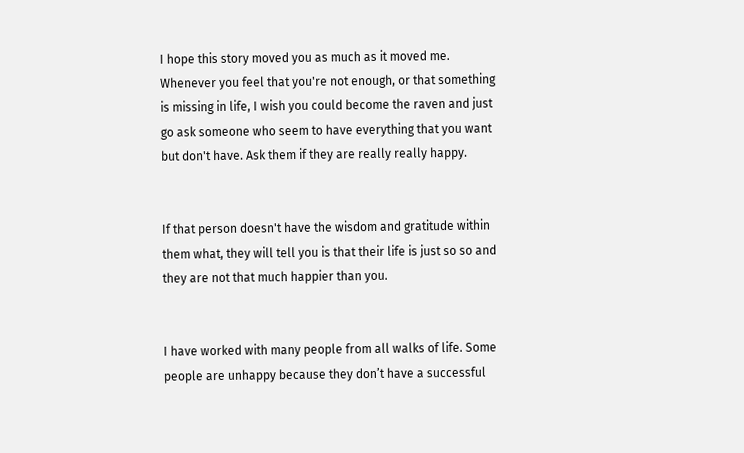I hope this story moved you as much as it moved me. Whenever you feel that you're not enough, or that something is missing in life, I wish you could become the raven and just go ask someone who seem to have everything that you want but don't have. Ask them if they are really really happy.


If that person doesn't have the wisdom and gratitude within them what, they will tell you is that their life is just so so and they are not that much happier than you.


I have worked with many people from all walks of life. Some people are unhappy because they don’t have a successful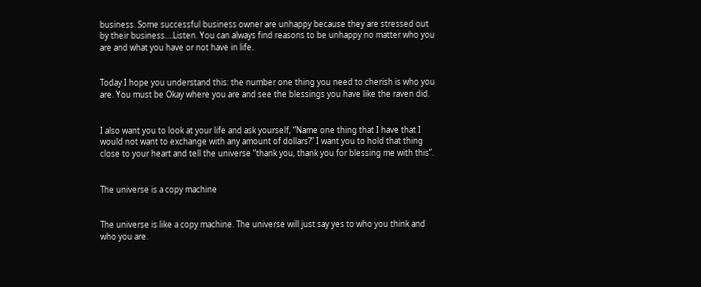business. Some successful business owner are unhappy because they are stressed out by their business….Listen. You can always find reasons to be unhappy no matter who you are and what you have or not have in life.


Today I hope you understand this: the number one thing you need to cherish is who you are. You must be Okay where you are and see the blessings you have like the raven did.


I also want you to look at your life and ask yourself, “Name one thing that I have that I would not want to exchange with any amount of dollars?” I want you to hold that thing close to your heart and tell the universe “thank you, thank you for blessing me with this”.


The universe is a copy machine


The universe is like a copy machine. The universe will just say yes to who you think and who you are.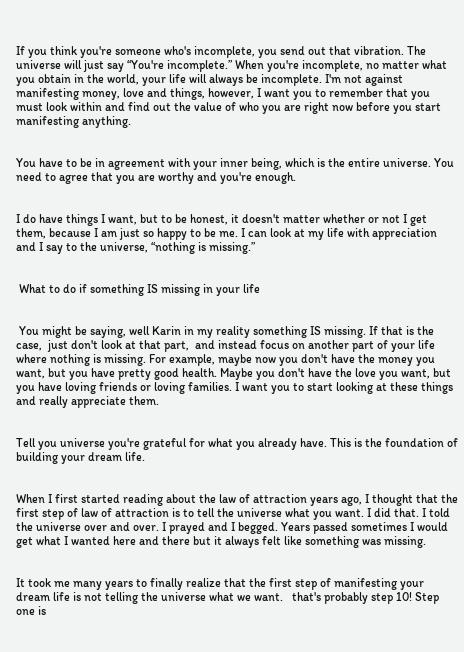If you think you're someone who's incomplete, you send out that vibration. The universe will just say “You're incomplete.” When you're incomplete, no matter what you obtain in the world, your life will always be incomplete. I'm not against manifesting money, love and things, however, I want you to remember that you must look within and find out the value of who you are right now before you start manifesting anything.


You have to be in agreement with your inner being, which is the entire universe. You need to agree that you are worthy and you're enough.


I do have things I want, but to be honest, it doesn't matter whether or not I get them, because I am just so happy to be me. I can look at my life with appreciation and I say to the universe, “nothing is missing.”


 What to do if something IS missing in your life


 You might be saying, well Karin in my reality something IS missing. If that is the case,  just don't look at that part,  and instead focus on another part of your life where nothing is missing. For example, maybe now you don't have the money you want, but you have pretty good health. Maybe you don't have the love you want, but you have loving friends or loving families. I want you to start looking at these things and really appreciate them.


Tell you universe you're grateful for what you already have. This is the foundation of building your dream life.


When I first started reading about the law of attraction years ago, I thought that the first step of law of attraction is to tell the universe what you want. I did that. I told the universe over and over. I prayed and I begged. Years passed sometimes I would get what I wanted here and there but it always felt like something was missing.


It took me many years to finally realize that the first step of manifesting your dream life is not telling the universe what we want.   that's probably step 10! Step one is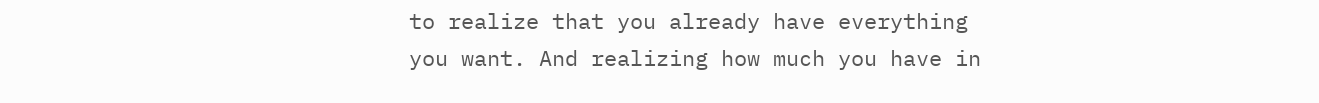to realize that you already have everything you want. And realizing how much you have in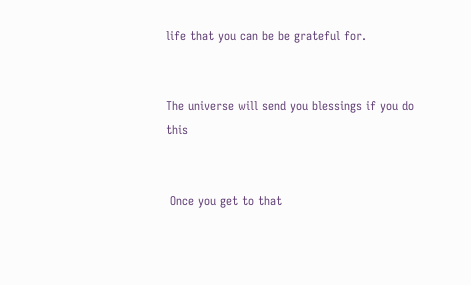life that you can be be grateful for.


The universe will send you blessings if you do this


 Once you get to that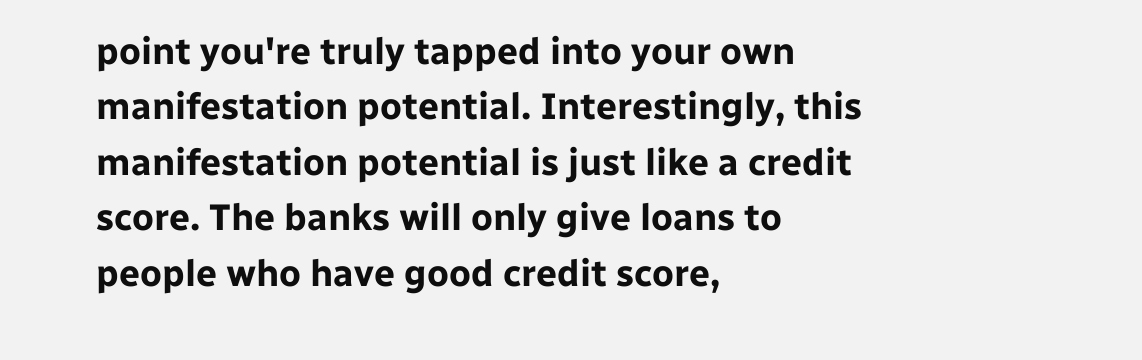point you're truly tapped into your own manifestation potential. Interestingly, this manifestation potential is just like a credit score. The banks will only give loans to people who have good credit score,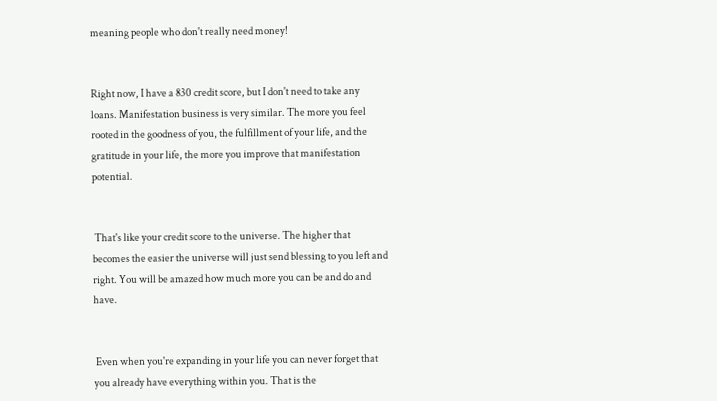meaning people who don't really need money!


Right now, I have a 830 credit score, but I don't need to take any loans. Manifestation business is very similar. The more you feel rooted in the goodness of you, the fulfillment of your life, and the gratitude in your life, the more you improve that manifestation potential.


 That's like your credit score to the universe. The higher that becomes the easier the universe will just send blessing to you left and right. You will be amazed how much more you can be and do and have.


 Even when you're expanding in your life you can never forget that you already have everything within you. That is the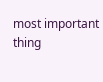most important thing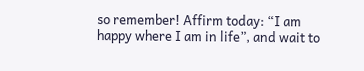so remember! Affirm today: “I am happy where I am in life”, and wait to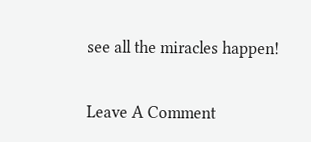see all the miracles happen!

Leave A Comment